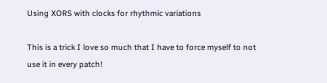Using XORS with clocks for rhythmic variations

This is a trick I love so much that I have to force myself to not use it in every patch!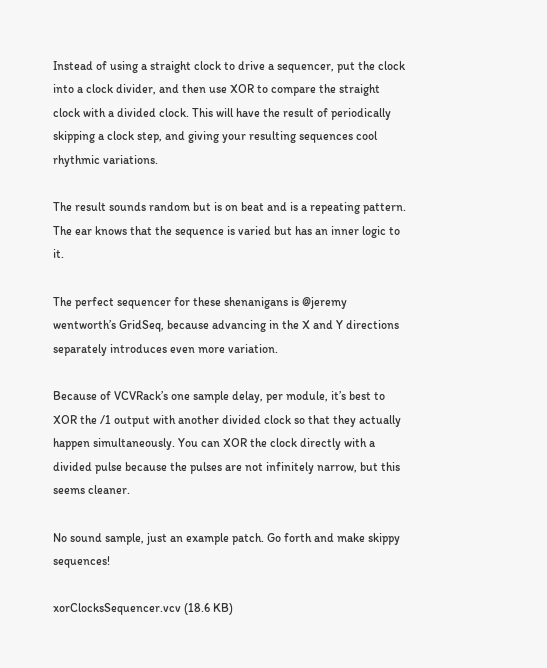Instead of using a straight clock to drive a sequencer, put the clock into a clock divider, and then use XOR to compare the straight clock with a divided clock. This will have the result of periodically skipping a clock step, and giving your resulting sequences cool rhythmic variations.

The result sounds random but is on beat and is a repeating pattern. The ear knows that the sequence is varied but has an inner logic to it.

The perfect sequencer for these shenanigans is @jeremy wentworth’s GridSeq, because advancing in the X and Y directions separately introduces even more variation.

Because of VCVRack’s one sample delay, per module, it’s best to XOR the /1 output with another divided clock so that they actually happen simultaneously. You can XOR the clock directly with a divided pulse because the pulses are not infinitely narrow, but this seems cleaner.

No sound sample, just an example patch. Go forth and make skippy sequences!

xorClocksSequencer.vcv (18.6 KB)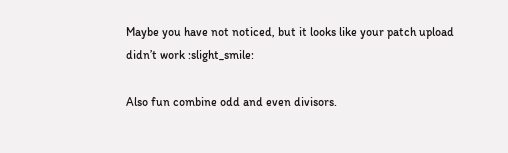Maybe you have not noticed, but it looks like your patch upload didn’t work :slight_smile:

Also fun combine odd and even divisors.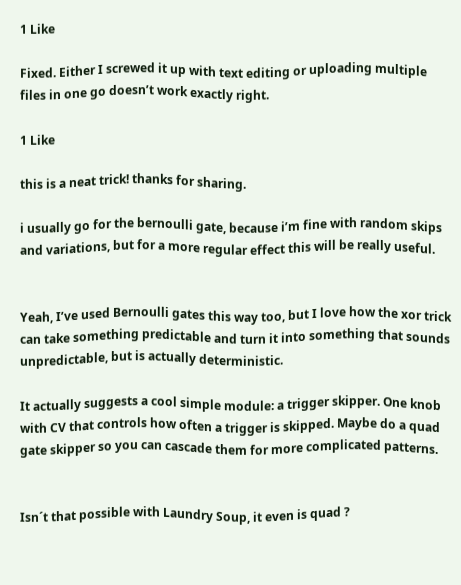1 Like

Fixed. Either I screwed it up with text editing or uploading multiple files in one go doesn’t work exactly right.

1 Like

this is a neat trick! thanks for sharing.

i usually go for the bernoulli gate, because i’m fine with random skips and variations, but for a more regular effect this will be really useful.


Yeah, I’ve used Bernoulli gates this way too, but I love how the xor trick can take something predictable and turn it into something that sounds unpredictable, but is actually deterministic.

It actually suggests a cool simple module: a trigger skipper. One knob with CV that controls how often a trigger is skipped. Maybe do a quad gate skipper so you can cascade them for more complicated patterns.


Isn´t that possible with Laundry Soup, it even is quad ?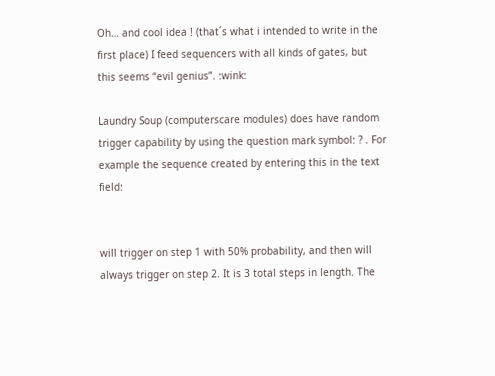Oh… and cool idea ! (that´s what i intended to write in the first place) I feed sequencers with all kinds of gates, but this seems “evil genius”. :wink:

Laundry Soup (computerscare modules) does have random trigger capability by using the question mark symbol: ? . For example the sequence created by entering this in the text field:


will trigger on step 1 with 50% probability, and then will always trigger on step 2. It is 3 total steps in length. The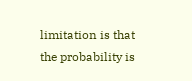limitation is that the probability is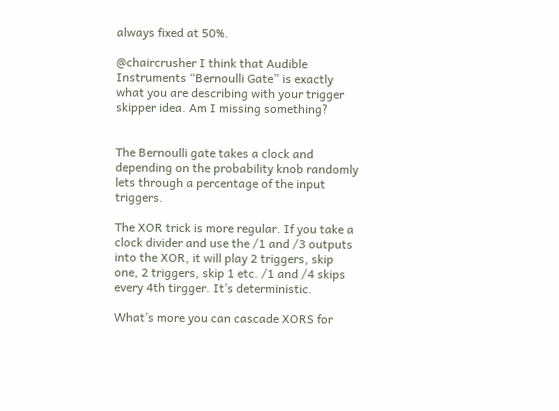always fixed at 50%.

@chaircrusher I think that Audible Instruments “Bernoulli Gate” is exactly what you are describing with your trigger skipper idea. Am I missing something?


The Bernoulli gate takes a clock and depending on the probability knob randomly lets through a percentage of the input triggers.

The XOR trick is more regular. If you take a clock divider and use the /1 and /3 outputs into the XOR, it will play 2 triggers, skip one, 2 triggers, skip 1 etc. /1 and /4 skips every 4th tirgger. It’s deterministic.

What’s more you can cascade XORS for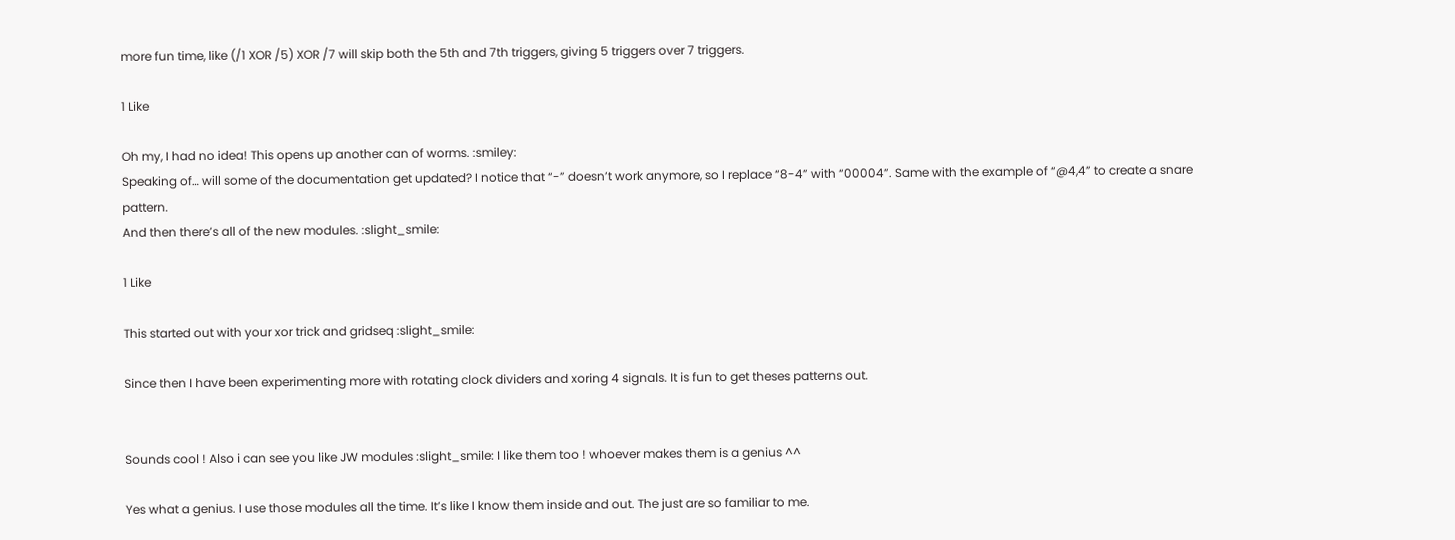more fun time, like (/1 XOR /5) XOR /7 will skip both the 5th and 7th triggers, giving 5 triggers over 7 triggers.

1 Like

Oh my, I had no idea! This opens up another can of worms. :smiley:
Speaking of… will some of the documentation get updated? I notice that “-” doesn’t work anymore, so I replace “8-4” with “00004”. Same with the example of “@4,4” to create a snare pattern.
And then there’s all of the new modules. :slight_smile:

1 Like

This started out with your xor trick and gridseq :slight_smile:

Since then I have been experimenting more with rotating clock dividers and xoring 4 signals. It is fun to get theses patterns out.


Sounds cool ! Also i can see you like JW modules :slight_smile: I like them too ! whoever makes them is a genius ^^

Yes what a genius. I use those modules all the time. It’s like I know them inside and out. The just are so familiar to me.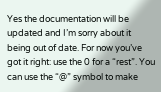Yes the documentation will be updated and I’m sorry about it being out of date. For now you’ve got it right: use the 0 for a “rest”. You can use the “@” symbol to make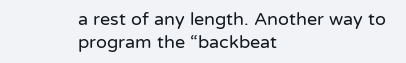a rest of any length. Another way to program the “backbeat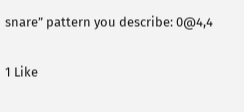snare” pattern you describe: 0@4,4

1 Like